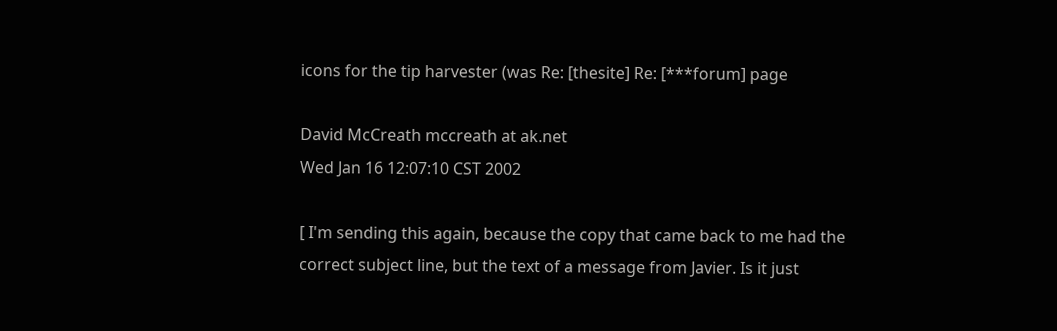icons for the tip harvester (was Re: [thesite] Re: [***forum] page

David McCreath mccreath at ak.net
Wed Jan 16 12:07:10 CST 2002

[ I'm sending this again, because the copy that came back to me had the
correct subject line, but the text of a message from Javier. Is it just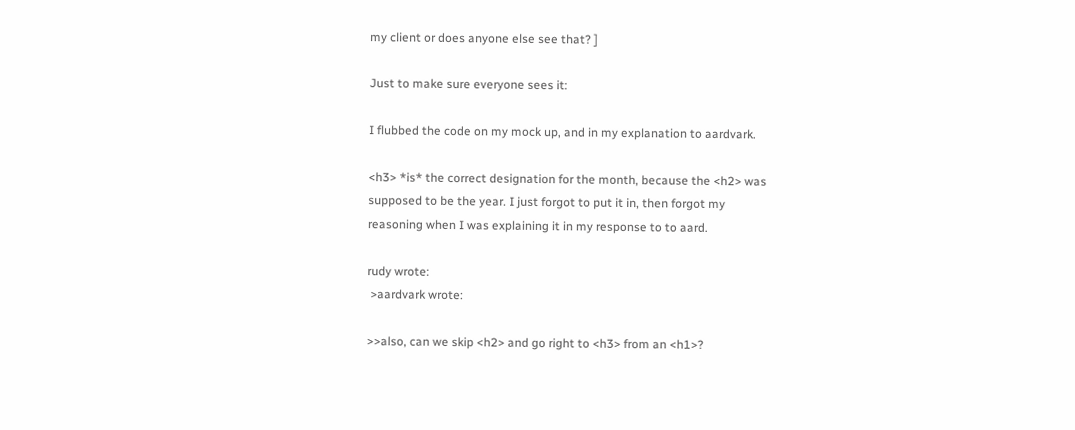my client or does anyone else see that? ]

Just to make sure everyone sees it:

I flubbed the code on my mock up, and in my explanation to aardvark.

<h3> *is* the correct designation for the month, because the <h2> was
supposed to be the year. I just forgot to put it in, then forgot my
reasoning when I was explaining it in my response to to aard.

rudy wrote:
 >aardvark wrote:

>>also, can we skip <h2> and go right to <h3> from an <h1>?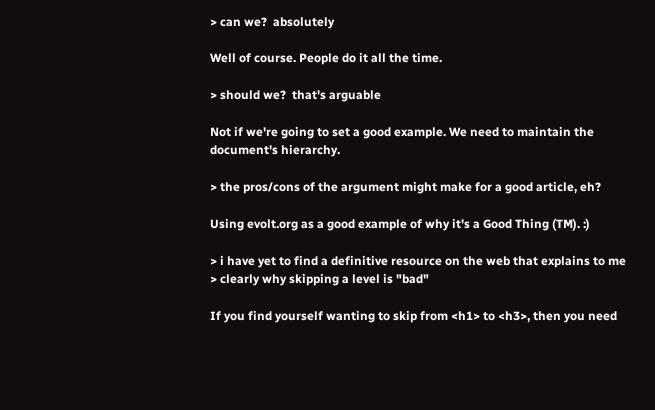> can we?  absolutely

Well of course. People do it all the time.

> should we?  that's arguable

Not if we're going to set a good example. We need to maintain the
document's hierarchy.

> the pros/cons of the argument might make for a good article, eh?

Using evolt.org as a good example of why it's a Good Thing (TM). :)

> i have yet to find a definitive resource on the web that explains to me
> clearly why skipping a level is "bad"

If you find yourself wanting to skip from <h1> to <h3>, then you need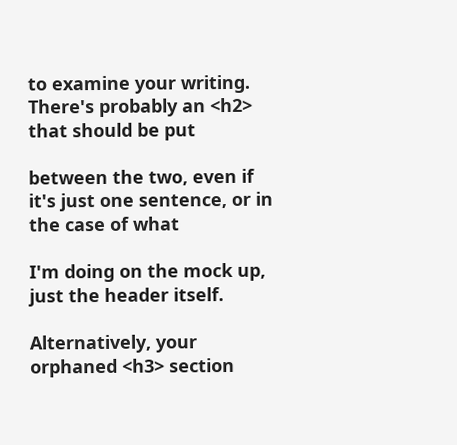to examine your writing. There's probably an <h2> that should be put

between the two, even if it's just one sentence, or in the case of what

I'm doing on the mock up, just the header itself.

Alternatively, your orphaned <h3> section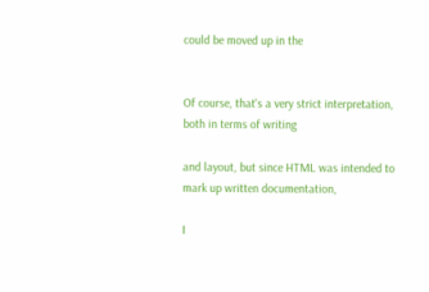could be moved up in the


Of course, that's a very strict interpretation, both in terms of writing

and layout, but since HTML was intended to mark up written documentation,

I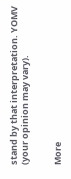stand by that interpretation. YOMV (your opinion may vary).


More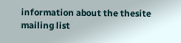information about the thesite mailing list